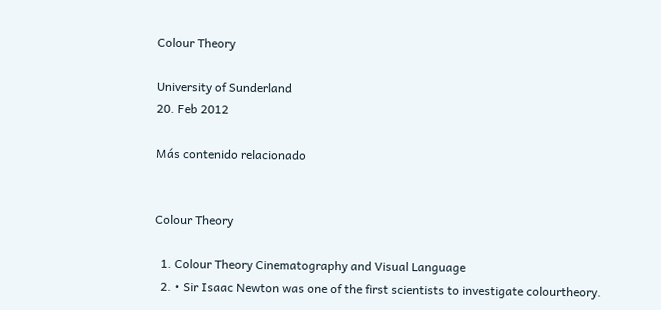Colour Theory

University of Sunderland
20. Feb 2012

Más contenido relacionado


Colour Theory

  1. Colour Theory Cinematography and Visual Language
  2. • Sir Isaac Newton was one of the first scientists to investigate colourtheory.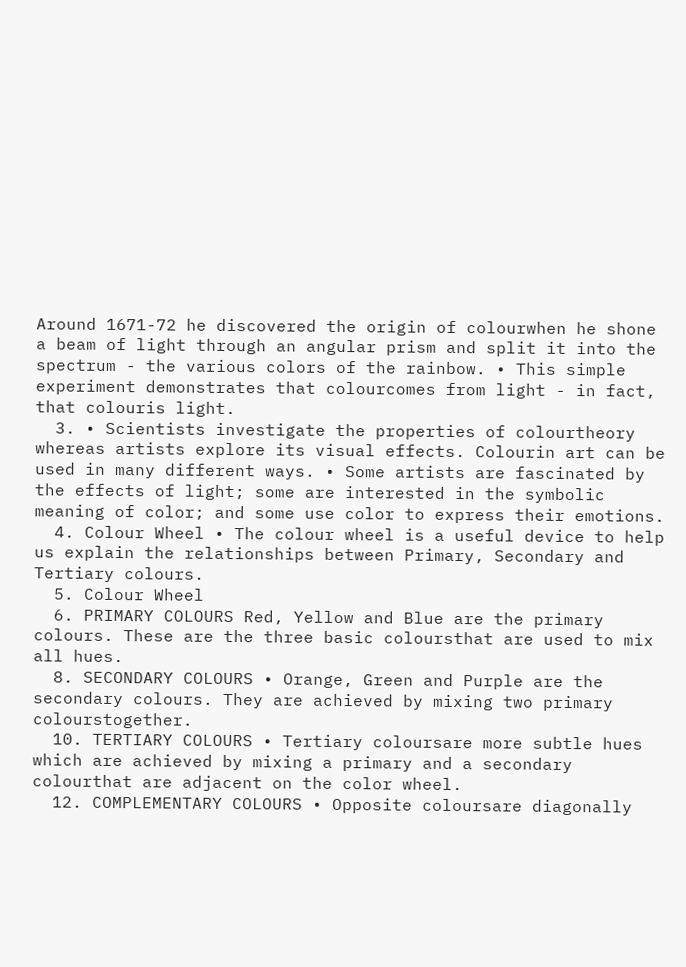Around 1671-72 he discovered the origin of colourwhen he shone a beam of light through an angular prism and split it into the spectrum - the various colors of the rainbow. • This simple experiment demonstrates that colourcomes from light - in fact, that colouris light.
  3. • Scientists investigate the properties of colourtheory whereas artists explore its visual effects. Colourin art can be used in many different ways. • Some artists are fascinated by the effects of light; some are interested in the symbolic meaning of color; and some use color to express their emotions.
  4. Colour Wheel • The colour wheel is a useful device to help us explain the relationships between Primary, Secondary and Tertiary colours.
  5. Colour Wheel
  6. PRIMARY COLOURS Red, Yellow and Blue are the primary colours. These are the three basic coloursthat are used to mix all hues.
  8. SECONDARY COLOURS • Orange, Green and Purple are the secondary colours. They are achieved by mixing two primary colourstogether.
  10. TERTIARY COLOURS • Tertiary coloursare more subtle hues which are achieved by mixing a primary and a secondary colourthat are adjacent on the color wheel.
  12. COMPLEMENTARY COLOURS • Opposite coloursare diagonally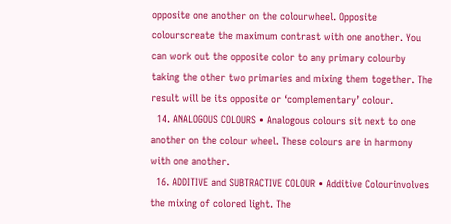opposite one another on the colourwheel. Opposite colourscreate the maximum contrast with one another. You can work out the opposite color to any primary colourby taking the other two primaries and mixing them together. The result will be its opposite or ‘complementary’ colour.
  14. ANALOGOUS COLOURS • Analogous colours sit next to one another on the colour wheel. These colours are in harmony with one another.
  16. ADDITIVE and SUBTRACTIVE COLOUR • Additive Colourinvolves the mixing of colored light. The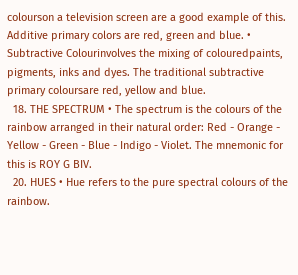colourson a television screen are a good example of this. Additive primary colors are red, green and blue. • Subtractive Colourinvolves the mixing of colouredpaints, pigments, inks and dyes. The traditional subtractive primary coloursare red, yellow and blue.
  18. THE SPECTRUM • The spectrum is the colours of the rainbow arranged in their natural order: Red - Orange - Yellow - Green - Blue - Indigo - Violet. The mnemonic for this is ROY G BIV.
  20. HUES • Hue refers to the pure spectral colours of the rainbow.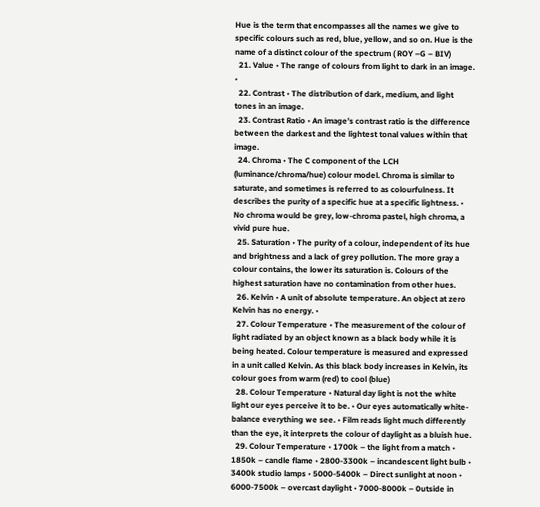Hue is the term that encompasses all the names we give to specific colours such as red, blue, yellow, and so on. Hue is the name of a distinct colour of the spectrum ( ROY –G – BIV)
  21. Value • The range of colours from light to dark in an image. •
  22. Contrast • The distribution of dark, medium, and light tones in an image.
  23. Contrast Ratio • An image’s contrast ratio is the difference between the darkest and the lightest tonal values within that image.
  24. Chroma • The C component of the LCH (luminance/chroma/hue) colour model. Chroma is similar to saturate, and sometimes is referred to as colourfulness. It describes the purity of a specific hue at a specific lightness. • No chroma would be grey, low-chroma pastel, high chroma, a vivid pure hue.
  25. Saturation • The purity of a colour, independent of its hue and brightness and a lack of grey pollution. The more gray a colour contains, the lower its saturation is. Colours of the highest saturation have no contamination from other hues.
  26. Kelvin • A unit of absolute temperature. An object at zero Kelvin has no energy. •
  27. Colour Temperature • The measurement of the colour of light radiated by an object known as a black body while it is being heated. Colour temperature is measured and expressed in a unit called Kelvin. As this black body increases in Kelvin, its colour goes from warm (red) to cool (blue)
  28. Colour Temperature • Natural day light is not the white light our eyes perceive it to be. • Our eyes automatically white-balance everything we see. • Film reads light much differently than the eye, it interprets the colour of daylight as a bluish hue.
  29. Colour Temperature • 1700k – the light from a match • 1850k – candle flame • 2800-3300k – incandescent light bulb • 3400k studio lamps • 5000-5400k – Direct sunlight at noon • 6000-7500k – overcast daylight • 7000-8000k – 0utside in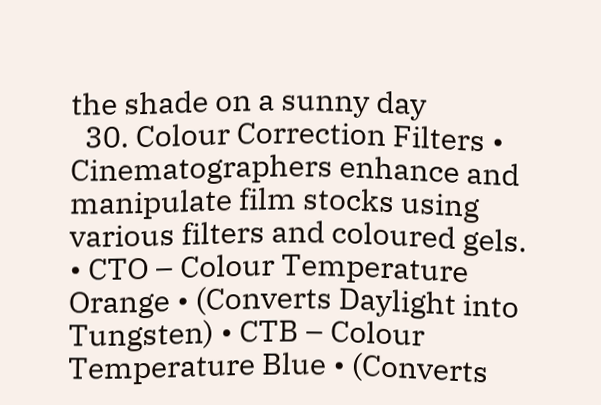the shade on a sunny day
  30. Colour Correction Filters • Cinematographers enhance and manipulate film stocks using various filters and coloured gels. • CTO – Colour Temperature Orange • (Converts Daylight into Tungsten) • CTB – Colour Temperature Blue • (Converts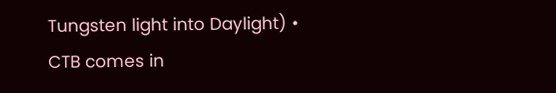Tungsten light into Daylight) • CTB comes in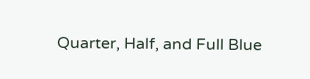Quarter, Half, and Full Blue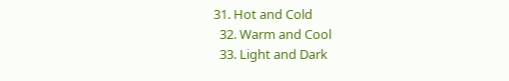31. Hot and Cold
  32. Warm and Cool
  33. Light and Dark